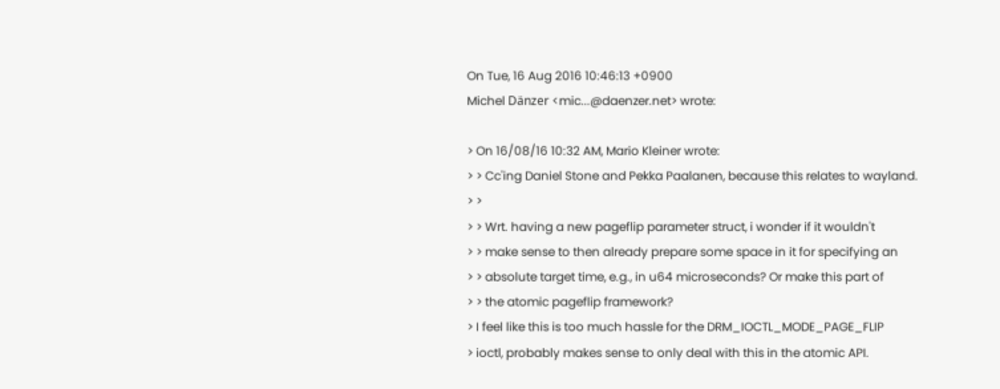On Tue, 16 Aug 2016 10:46:13 +0900
Michel Dänzer <mic...@daenzer.net> wrote:

> On 16/08/16 10:32 AM, Mario Kleiner wrote:
> > Cc'ing Daniel Stone and Pekka Paalanen, because this relates to wayland.
> >
> > Wrt. having a new pageflip parameter struct, i wonder if it wouldn't
> > make sense to then already prepare some space in it for specifying an
> > absolute target time, e.g., in u64 microseconds? Or make this part of
> > the atomic pageflip framework?
> I feel like this is too much hassle for the DRM_IOCTL_MODE_PAGE_FLIP
> ioctl, probably makes sense to only deal with this in the atomic API.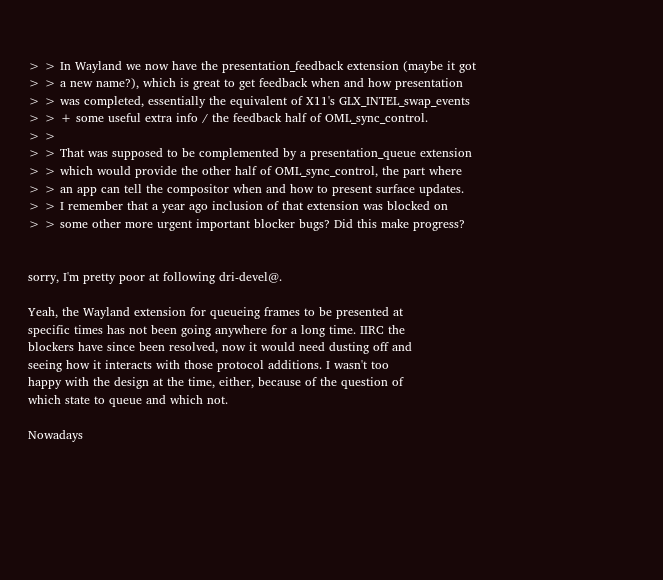> > In Wayland we now have the presentation_feedback extension (maybe it got
> > a new name?), which is great to get feedback when and how presentation
> > was completed, essentially the equivalent of X11's GLX_INTEL_swap_events
> > + some useful extra info / the feedback half of OML_sync_control.
> >
> > That was supposed to be complemented by a presentation_queue extension
> > which would provide the other half of OML_sync_control, the part where
> > an app can tell the compositor when and how to present surface updates.
> > I remember that a year ago inclusion of that extension was blocked on
> > some other more urgent important blocker bugs? Did this make progress?


sorry, I'm pretty poor at following dri-devel@.

Yeah, the Wayland extension for queueing frames to be presented at
specific times has not been going anywhere for a long time. IIRC the
blockers have since been resolved, now it would need dusting off and
seeing how it interacts with those protocol additions. I wasn't too
happy with the design at the time, either, because of the question of
which state to queue and which not.

Nowadays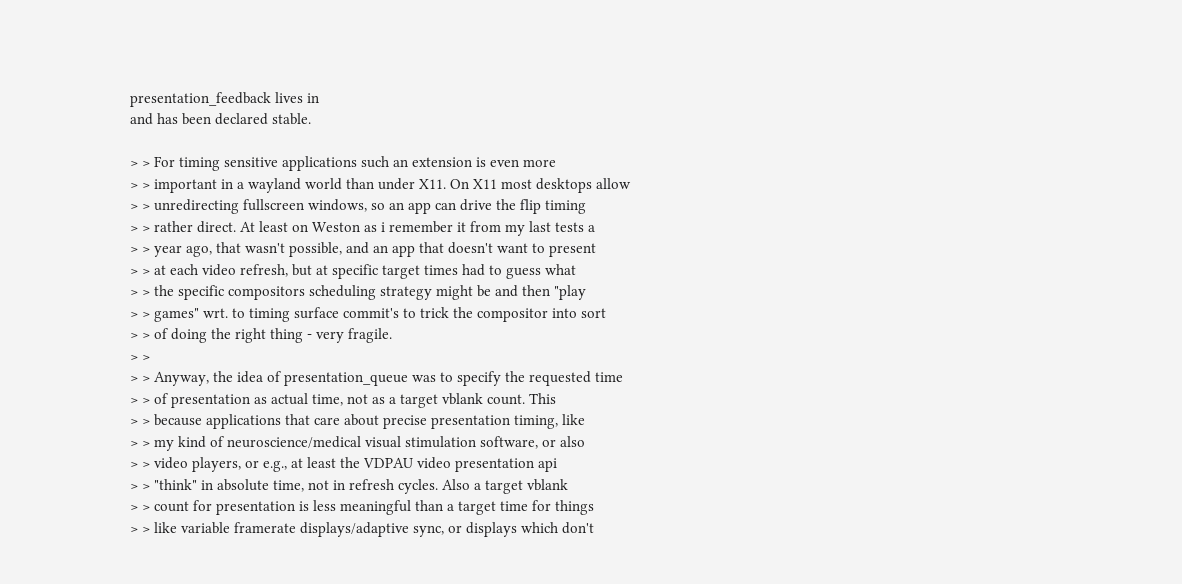presentation_feedback lives in
and has been declared stable.

> > For timing sensitive applications such an extension is even more
> > important in a wayland world than under X11. On X11 most desktops allow
> > unredirecting fullscreen windows, so an app can drive the flip timing
> > rather direct. At least on Weston as i remember it from my last tests a
> > year ago, that wasn't possible, and an app that doesn't want to present
> > at each video refresh, but at specific target times had to guess what
> > the specific compositors scheduling strategy might be and then "play
> > games" wrt. to timing surface commit's to trick the compositor into sort
> > of doing the right thing - very fragile.
> >
> > Anyway, the idea of presentation_queue was to specify the requested time
> > of presentation as actual time, not as a target vblank count. This
> > because applications that care about precise presentation timing, like
> > my kind of neuroscience/medical visual stimulation software, or also
> > video players, or e.g., at least the VDPAU video presentation api
> > "think" in absolute time, not in refresh cycles. Also a target vblank
> > count for presentation is less meaningful than a target time for things
> > like variable framerate displays/adaptive sync, or displays which don't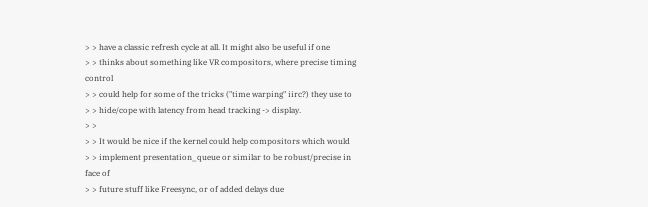> > have a classic refresh cycle at all. It might also be useful if one
> > thinks about something like VR compositors, where precise timing control
> > could help for some of the tricks ("time warping" iirc?) they use to
> > hide/cope with latency from head tracking -> display.
> >
> > It would be nice if the kernel could help compositors which would
> > implement presentation_queue or similar to be robust/precise in face of
> > future stuff like Freesync, or of added delays due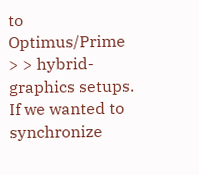to Optimus/Prime
> > hybrid-graphics setups. If we wanted to synchronize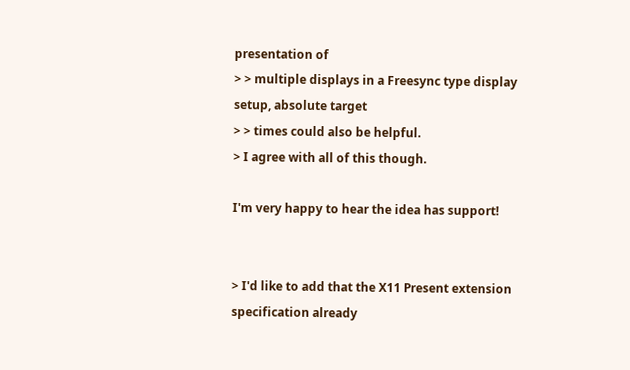presentation of
> > multiple displays in a Freesync type display setup, absolute target
> > times could also be helpful.
> I agree with all of this though.

I'm very happy to hear the idea has support!


> I'd like to add that the X11 Present extension specification already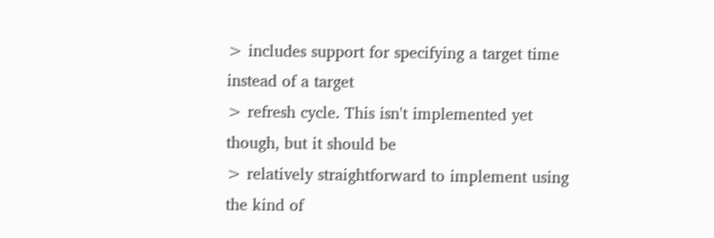> includes support for specifying a target time instead of a target
> refresh cycle. This isn't implemented yet though, but it should be
> relatively straightforward to implement using the kind of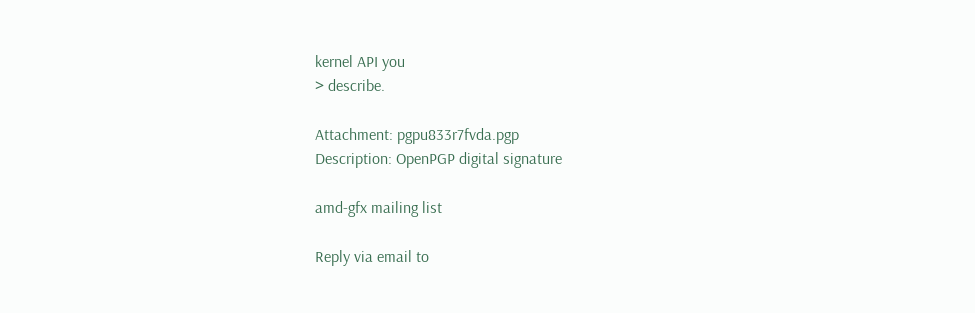kernel API you
> describe.

Attachment: pgpu833r7fvda.pgp
Description: OpenPGP digital signature

amd-gfx mailing list

Reply via email to